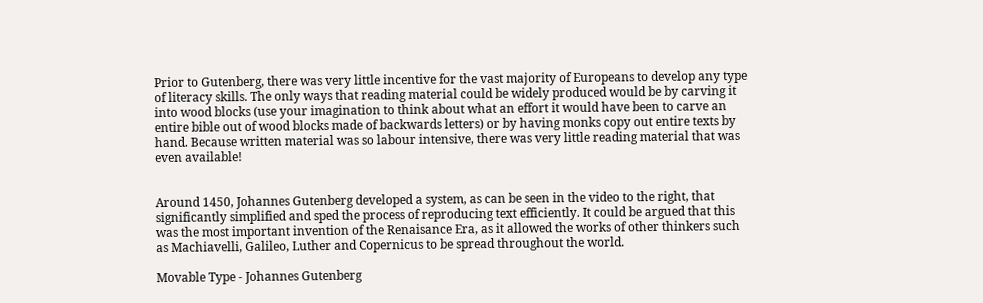Prior to Gutenberg, there was very little incentive for the vast majority of Europeans to develop any type of literacy skills. The only ways that reading material could be widely produced would be by carving it into wood blocks (use your imagination to think about what an effort it would have been to carve an entire bible out of wood blocks made of backwards letters) or by having monks copy out entire texts by hand. Because written material was so labour intensive, there was very little reading material that was even available!


Around 1450, Johannes Gutenberg developed a system, as can be seen in the video to the right, that significantly simplified and sped the process of reproducing text efficiently. It could be argued that this was the most important invention of the Renaisance Era, as it allowed the works of other thinkers such as Machiavelli, Galileo, Luther and Copernicus to be spread throughout the world.

Movable Type - Johannes Gutenberg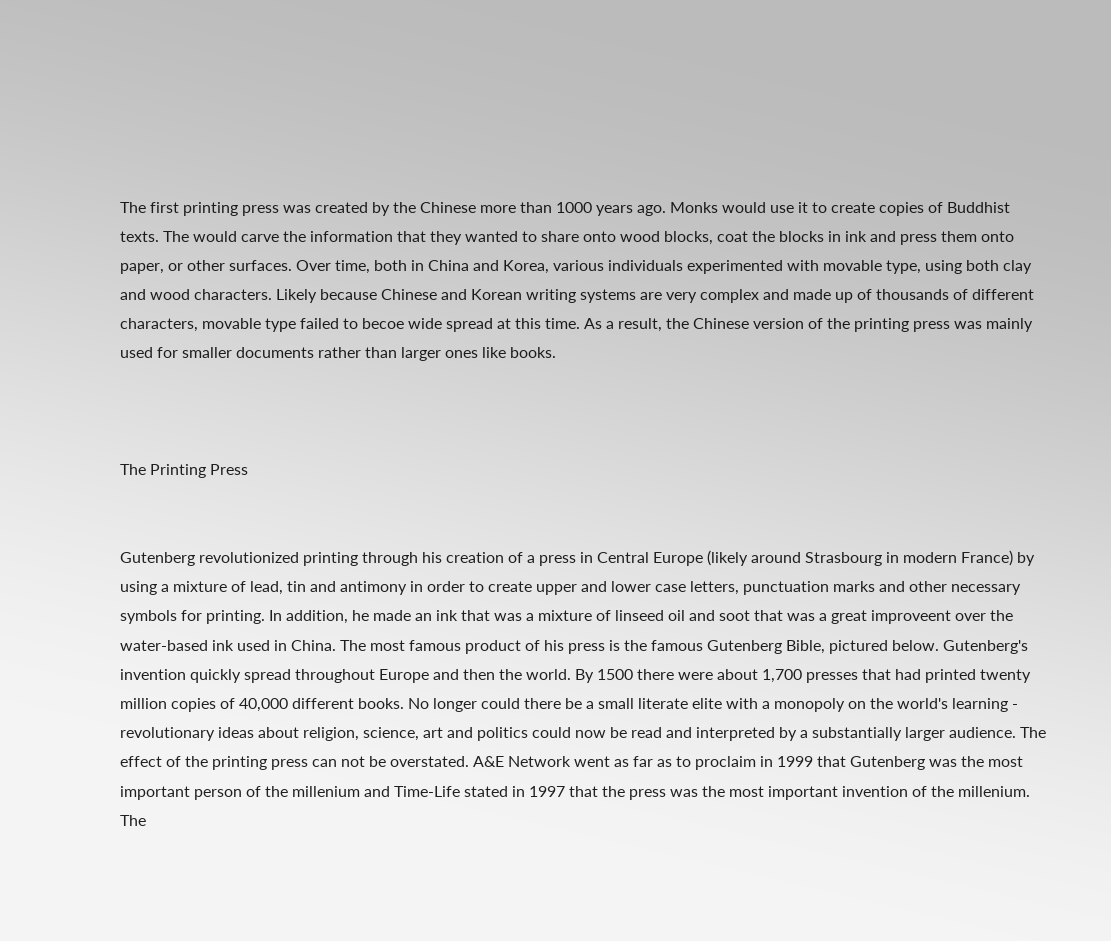The first printing press was created by the Chinese more than 1000 years ago. Monks would use it to create copies of Buddhist texts. The would carve the information that they wanted to share onto wood blocks, coat the blocks in ink and press them onto paper, or other surfaces. Over time, both in China and Korea, various individuals experimented with movable type, using both clay and wood characters. Likely because Chinese and Korean writing systems are very complex and made up of thousands of different characters, movable type failed to becoe wide spread at this time. As a result, the Chinese version of the printing press was mainly used for smaller documents rather than larger ones like books.



The Printing Press


Gutenberg revolutionized printing through his creation of a press in Central Europe (likely around Strasbourg in modern France) by using a mixture of lead, tin and antimony in order to create upper and lower case letters, punctuation marks and other necessary symbols for printing. In addition, he made an ink that was a mixture of linseed oil and soot that was a great improveent over the water-based ink used in China. The most famous product of his press is the famous Gutenberg Bible, pictured below. Gutenberg's invention quickly spread throughout Europe and then the world. By 1500 there were about 1,700 presses that had printed twenty million copies of 40,000 different books. No longer could there be a small literate elite with a monopoly on the world's learning - revolutionary ideas about religion, science, art and politics could now be read and interpreted by a substantially larger audience. The effect of the printing press can not be overstated. A&E Network went as far as to proclaim in 1999 that Gutenberg was the most important person of the millenium and Time-Life stated in 1997 that the press was the most important invention of the millenium. The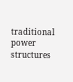traditional power structures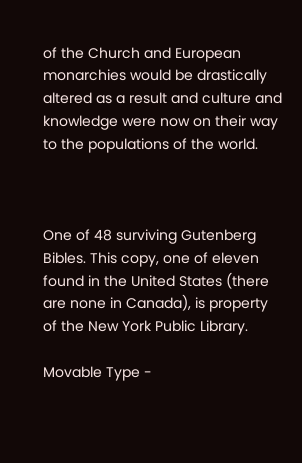of the Church and European monarchies would be drastically altered as a result and culture and knowledge were now on their way to the populations of the world.



One of 48 surviving Gutenberg Bibles. This copy, one of eleven found in the United States (there are none in Canada), is property of the New York Public Library.

Movable Type -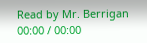Read by Mr. Berrigan
00:00 / 00:00